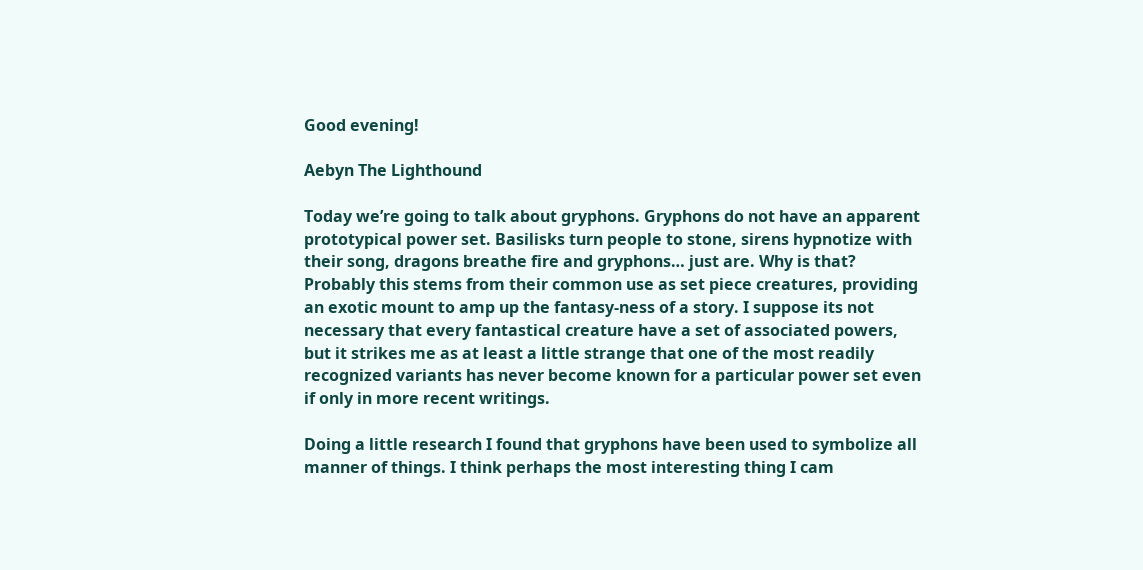Good evening!

Aebyn The Lighthound

Today we’re going to talk about gryphons. Gryphons do not have an apparent prototypical power set. Basilisks turn people to stone, sirens hypnotize with their song, dragons breathe fire and gryphons… just are. Why is that? Probably this stems from their common use as set piece creatures, providing an exotic mount to amp up the fantasy-ness of a story. I suppose its not necessary that every fantastical creature have a set of associated powers, but it strikes me as at least a little strange that one of the most readily recognized variants has never become known for a particular power set even if only in more recent writings.

Doing a little research I found that gryphons have been used to symbolize all manner of things. I think perhaps the most interesting thing I cam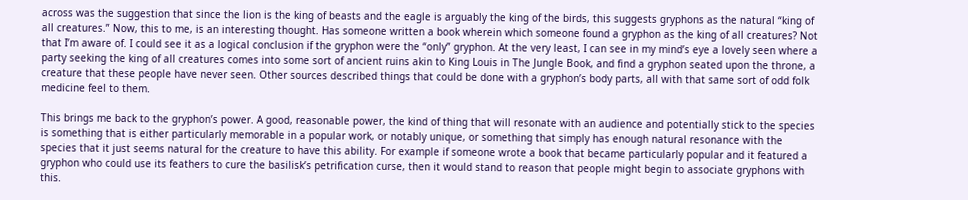across was the suggestion that since the lion is the king of beasts and the eagle is arguably the king of the birds, this suggests gryphons as the natural “king of all creatures.” Now, this to me, is an interesting thought. Has someone written a book wherein which someone found a gryphon as the king of all creatures? Not that I’m aware of. I could see it as a logical conclusion if the gryphon were the “only” gryphon. At the very least, I can see in my mind’s eye a lovely seen where a party seeking the king of all creatures comes into some sort of ancient ruins akin to King Louis in The Jungle Book, and find a gryphon seated upon the throne, a creature that these people have never seen. Other sources described things that could be done with a gryphon’s body parts, all with that same sort of odd folk medicine feel to them.

This brings me back to the gryphon’s power. A good, reasonable power, the kind of thing that will resonate with an audience and potentially stick to the species is something that is either particularly memorable in a popular work, or notably unique, or something that simply has enough natural resonance with the species that it just seems natural for the creature to have this ability. For example if someone wrote a book that became particularly popular and it featured a gryphon who could use its feathers to cure the basilisk’s petrification curse, then it would stand to reason that people might begin to associate gryphons with this.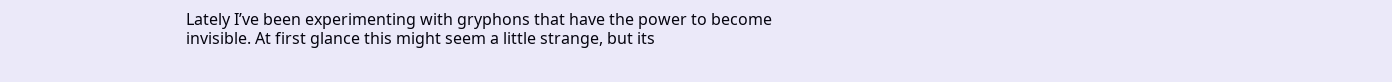Lately I’ve been experimenting with gryphons that have the power to become invisible. At first glance this might seem a little strange, but its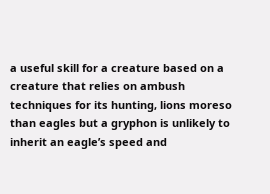a useful skill for a creature based on a creature that relies on ambush techniques for its hunting, lions moreso than eagles but a gryphon is unlikely to inherit an eagle’s speed and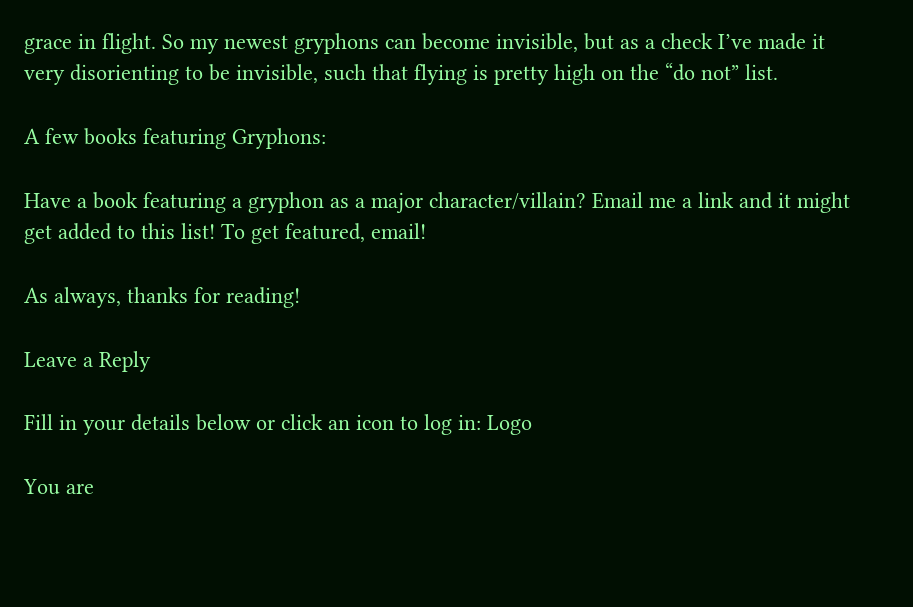grace in flight. So my newest gryphons can become invisible, but as a check I’ve made it very disorienting to be invisible, such that flying is pretty high on the “do not” list.

A few books featuring Gryphons:

Have a book featuring a gryphon as a major character/villain? Email me a link and it might get added to this list! To get featured, email!

As always, thanks for reading!

Leave a Reply

Fill in your details below or click an icon to log in: Logo

You are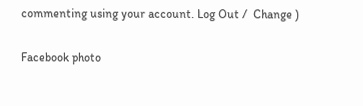commenting using your account. Log Out /  Change )

Facebook photo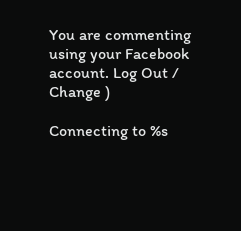You are commenting using your Facebook account. Log Out /  Change )

Connecting to %s